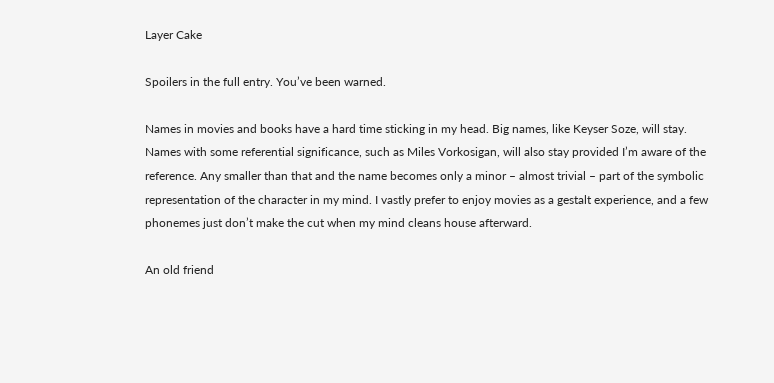Layer Cake

Spoilers in the full entry. You’ve been warned.

Names in movies and books have a hard time sticking in my head. Big names, like Keyser Soze, will stay. Names with some referential significance, such as Miles Vorkosigan, will also stay provided I’m aware of the reference. Any smaller than that and the name becomes only a minor – almost trivial – part of the symbolic representation of the character in my mind. I vastly prefer to enjoy movies as a gestalt experience, and a few phonemes just don’t make the cut when my mind cleans house afterward.

An old friend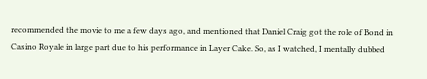recommended the movie to me a few days ago, and mentioned that Daniel Craig got the role of Bond in Casino Royale in large part due to his performance in Layer Cake. So, as I watched, I mentally dubbed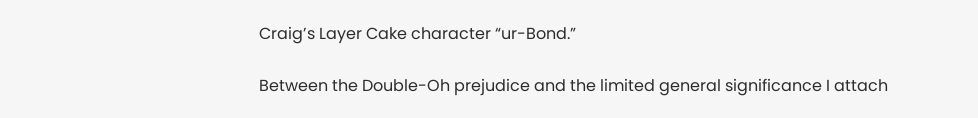Craig’s Layer Cake character “ur-Bond.”

Between the Double-Oh prejudice and the limited general significance I attach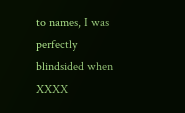to names, I was perfectly blindsided when XXXX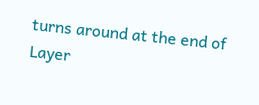turns around at the end of Layer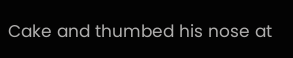Cake and thumbed his nose at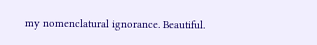my nomenclatural ignorance. Beautiful.